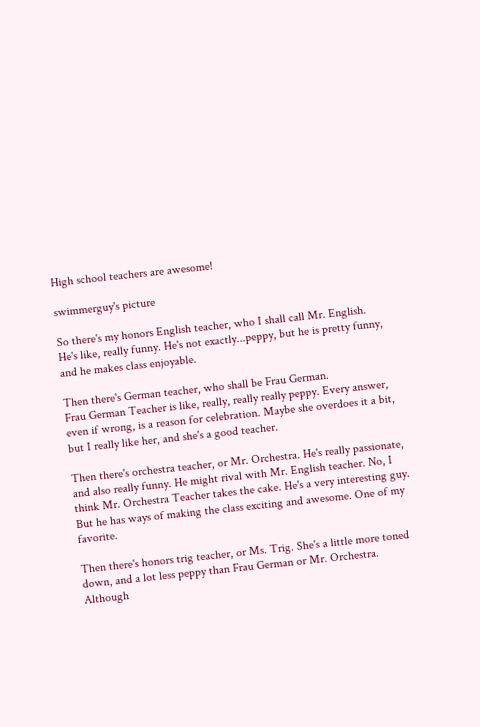High school teachers are awesome!

swimmerguy's picture

So there's my honors English teacher, who I shall call Mr. English.
He's like, really funny. He's not exactly...peppy, but he is pretty funny, and he makes class enjoyable.

Then there's German teacher, who shall be Frau German.
Frau German Teacher is like, really, really really peppy. Every answer, even if wrong, is a reason for celebration. Maybe she overdoes it a bit, but I really like her, and she's a good teacher.

Then there's orchestra teacher, or Mr. Orchestra. He's really passionate, and also really funny. He might rival with Mr. English teacher. No, I think Mr. Orchestra Teacher takes the cake. He's a very interesting guy. But he has ways of making the class exciting and awesome. One of my favorite.

Then there's honors trig teacher, or Ms. Trig. She's a little more toned down, and a lot less peppy than Frau German or Mr. Orchestra. Although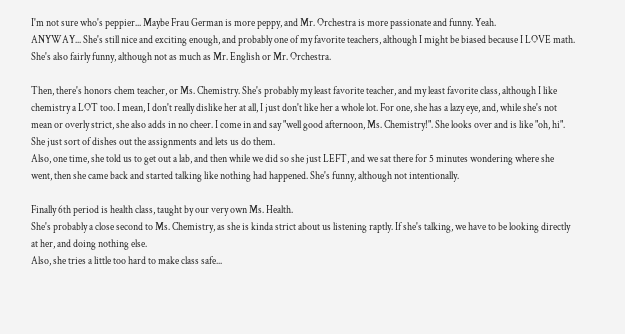I'm not sure who's peppier... Maybe Frau German is more peppy, and Mr. Orchestra is more passionate and funny. Yeah.
ANYWAY... She's still nice and exciting enough, and probably one of my favorite teachers, although I might be biased because I LOVE math. She's also fairly funny, although not as much as Mr. English or Mr. Orchestra.

Then, there's honors chem teacher, or Ms. Chemistry. She's probably my least favorite teacher, and my least favorite class, although I like chemistry a LOT too. I mean, I don't really dislike her at all, I just don't like her a whole lot. For one, she has a lazy eye, and, while she's not mean or overly strict, she also adds in no cheer. I come in and say "well good afternoon, Ms. Chemistry!". She looks over and is like "oh, hi".
She just sort of dishes out the assignments and lets us do them.
Also, one time, she told us to get out a lab, and then while we did so she just LEFT, and we sat there for 5 minutes wondering where she went, then she came back and started talking like nothing had happened. She's funny, although not intentionally.

Finally 6th period is health class, taught by our very own Ms. Health.
She's probably a close second to Ms. Chemistry, as she is kinda strict about us listening raptly. If she's talking, we have to be looking directly at her, and doing nothing else.
Also, she tries a little too hard to make class safe...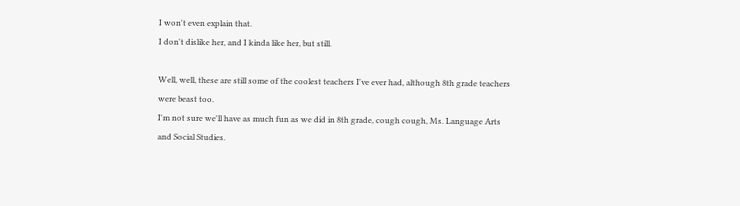I won't even explain that.
I don't dislike her, and I kinda like her, but still.

Well, well, these are still some of the coolest teachers I've ever had, although 8th grade teachers were beast too.
I'm not sure we'll have as much fun as we did in 8th grade, cough cough, Ms. Language Arts and Social Studies.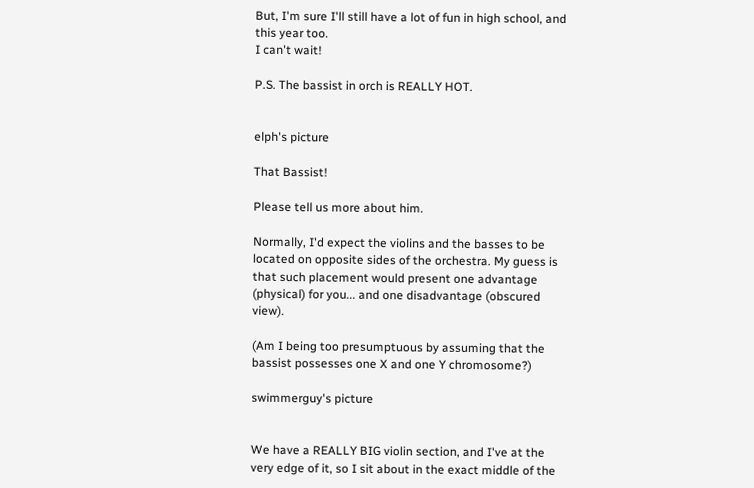But, I'm sure I'll still have a lot of fun in high school, and this year too.
I can't wait!

P.S. The bassist in orch is REALLY HOT.


elph's picture

That Bassist!

Please tell us more about him.

Normally, I'd expect the violins and the basses to be located on opposite sides of the orchestra. My guess is that such placement would present one advantage (physical) for you... and one disadvantage (obscured view).

(Am I being too presumptuous by assuming that the bassist possesses one X and one Y chromosome?)

swimmerguy's picture


We have a REALLY BIG violin section, and I've at the very edge of it, so I sit about in the exact middle of the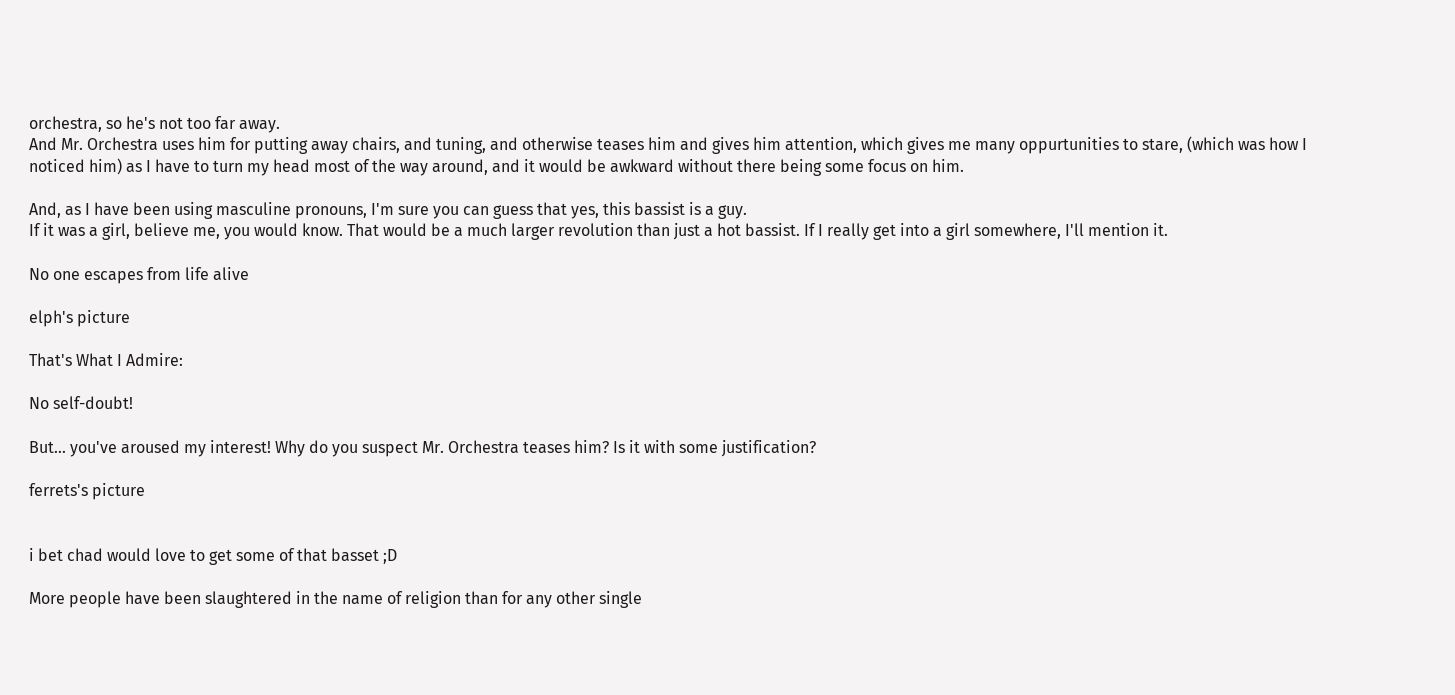orchestra, so he's not too far away.
And Mr. Orchestra uses him for putting away chairs, and tuning, and otherwise teases him and gives him attention, which gives me many oppurtunities to stare, (which was how I noticed him) as I have to turn my head most of the way around, and it would be awkward without there being some focus on him.

And, as I have been using masculine pronouns, I'm sure you can guess that yes, this bassist is a guy.
If it was a girl, believe me, you would know. That would be a much larger revolution than just a hot bassist. If I really get into a girl somewhere, I'll mention it.

No one escapes from life alive

elph's picture

That's What I Admire:

No self-doubt!

But... you've aroused my interest! Why do you suspect Mr. Orchestra teases him? Is it with some justification?

ferrets's picture


i bet chad would love to get some of that basset ;D

More people have been slaughtered in the name of religion than for any other single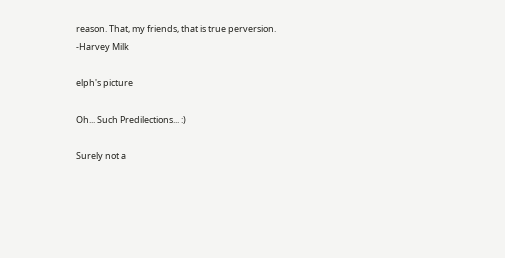reason. That, my friends, that is true perversion.
-Harvey Milk

elph's picture

Oh... Such Predilections... :)

Surely not a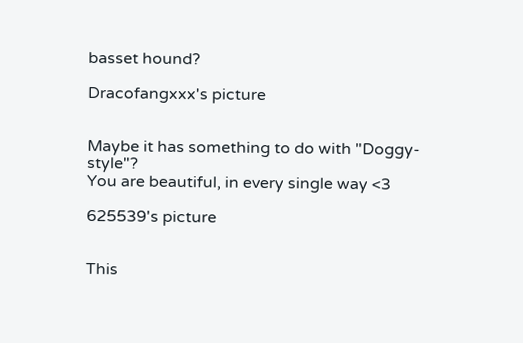basset hound?

Dracofangxxx's picture


Maybe it has something to do with "Doggy-style"?
You are beautiful, in every single way <3

625539's picture


This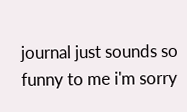journal just sounds so funny to me i'm sorry